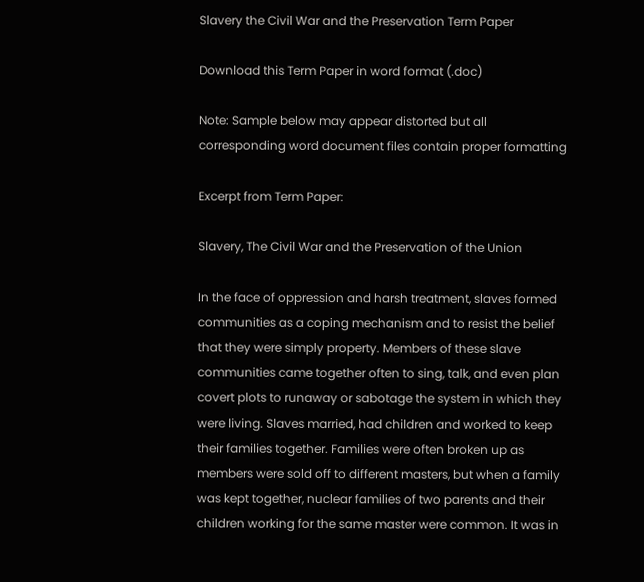Slavery the Civil War and the Preservation Term Paper

Download this Term Paper in word format (.doc)

Note: Sample below may appear distorted but all corresponding word document files contain proper formatting

Excerpt from Term Paper:

Slavery, The Civil War and the Preservation of the Union

In the face of oppression and harsh treatment, slaves formed communities as a coping mechanism and to resist the belief that they were simply property. Members of these slave communities came together often to sing, talk, and even plan covert plots to runaway or sabotage the system in which they were living. Slaves married, had children and worked to keep their families together. Families were often broken up as members were sold off to different masters, but when a family was kept together, nuclear families of two parents and their children working for the same master were common. It was in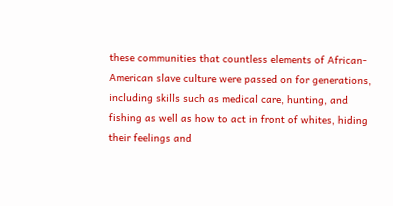these communities that countless elements of African-American slave culture were passed on for generations, including skills such as medical care, hunting, and fishing as well as how to act in front of whites, hiding their feelings and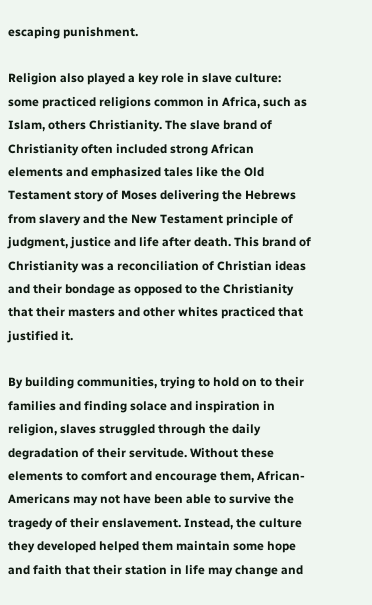escaping punishment.

Religion also played a key role in slave culture: some practiced religions common in Africa, such as Islam, others Christianity. The slave brand of Christianity often included strong African elements and emphasized tales like the Old Testament story of Moses delivering the Hebrews from slavery and the New Testament principle of judgment, justice and life after death. This brand of Christianity was a reconciliation of Christian ideas and their bondage as opposed to the Christianity that their masters and other whites practiced that justified it.

By building communities, trying to hold on to their families and finding solace and inspiration in religion, slaves struggled through the daily degradation of their servitude. Without these elements to comfort and encourage them, African-Americans may not have been able to survive the tragedy of their enslavement. Instead, the culture they developed helped them maintain some hope and faith that their station in life may change and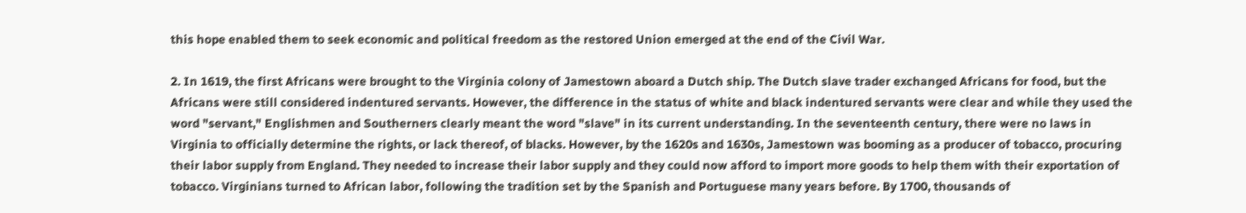this hope enabled them to seek economic and political freedom as the restored Union emerged at the end of the Civil War.

2. In 1619, the first Africans were brought to the Virginia colony of Jamestown aboard a Dutch ship. The Dutch slave trader exchanged Africans for food, but the Africans were still considered indentured servants. However, the difference in the status of white and black indentured servants were clear and while they used the word "servant," Englishmen and Southerners clearly meant the word "slave" in its current understanding. In the seventeenth century, there were no laws in Virginia to officially determine the rights, or lack thereof, of blacks. However, by the 1620s and 1630s, Jamestown was booming as a producer of tobacco, procuring their labor supply from England. They needed to increase their labor supply and they could now afford to import more goods to help them with their exportation of tobacco. Virginians turned to African labor, following the tradition set by the Spanish and Portuguese many years before. By 1700, thousands of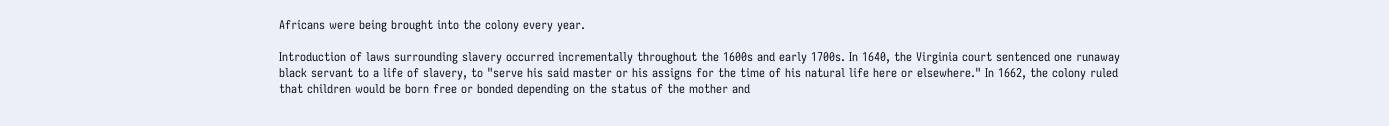Africans were being brought into the colony every year.

Introduction of laws surrounding slavery occurred incrementally throughout the 1600s and early 1700s. In 1640, the Virginia court sentenced one runaway black servant to a life of slavery, to "serve his said master or his assigns for the time of his natural life here or elsewhere." In 1662, the colony ruled that children would be born free or bonded depending on the status of the mother and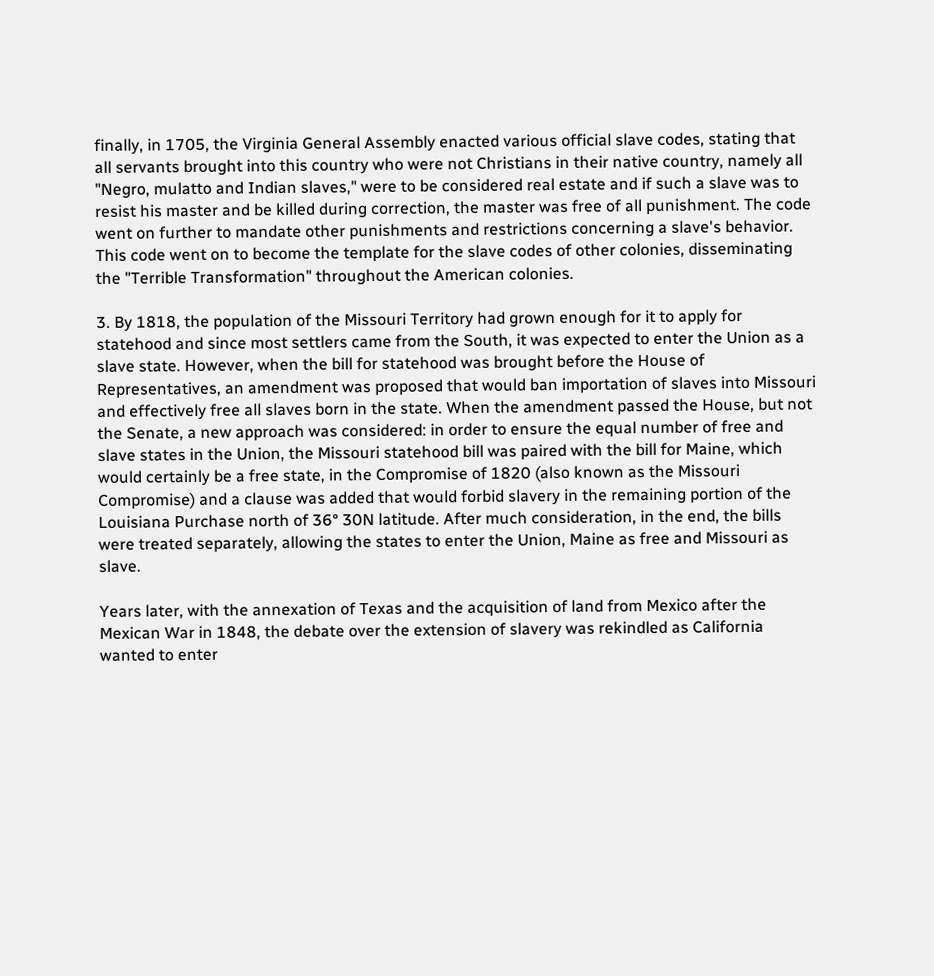finally, in 1705, the Virginia General Assembly enacted various official slave codes, stating that all servants brought into this country who were not Christians in their native country, namely all "Negro, mulatto and Indian slaves," were to be considered real estate and if such a slave was to resist his master and be killed during correction, the master was free of all punishment. The code went on further to mandate other punishments and restrictions concerning a slave's behavior. This code went on to become the template for the slave codes of other colonies, disseminating the "Terrible Transformation" throughout the American colonies.

3. By 1818, the population of the Missouri Territory had grown enough for it to apply for statehood and since most settlers came from the South, it was expected to enter the Union as a slave state. However, when the bill for statehood was brought before the House of Representatives, an amendment was proposed that would ban importation of slaves into Missouri and effectively free all slaves born in the state. When the amendment passed the House, but not the Senate, a new approach was considered: in order to ensure the equal number of free and slave states in the Union, the Missouri statehood bill was paired with the bill for Maine, which would certainly be a free state, in the Compromise of 1820 (also known as the Missouri Compromise) and a clause was added that would forbid slavery in the remaining portion of the Louisiana Purchase north of 36° 30N latitude. After much consideration, in the end, the bills were treated separately, allowing the states to enter the Union, Maine as free and Missouri as slave.

Years later, with the annexation of Texas and the acquisition of land from Mexico after the Mexican War in 1848, the debate over the extension of slavery was rekindled as California wanted to enter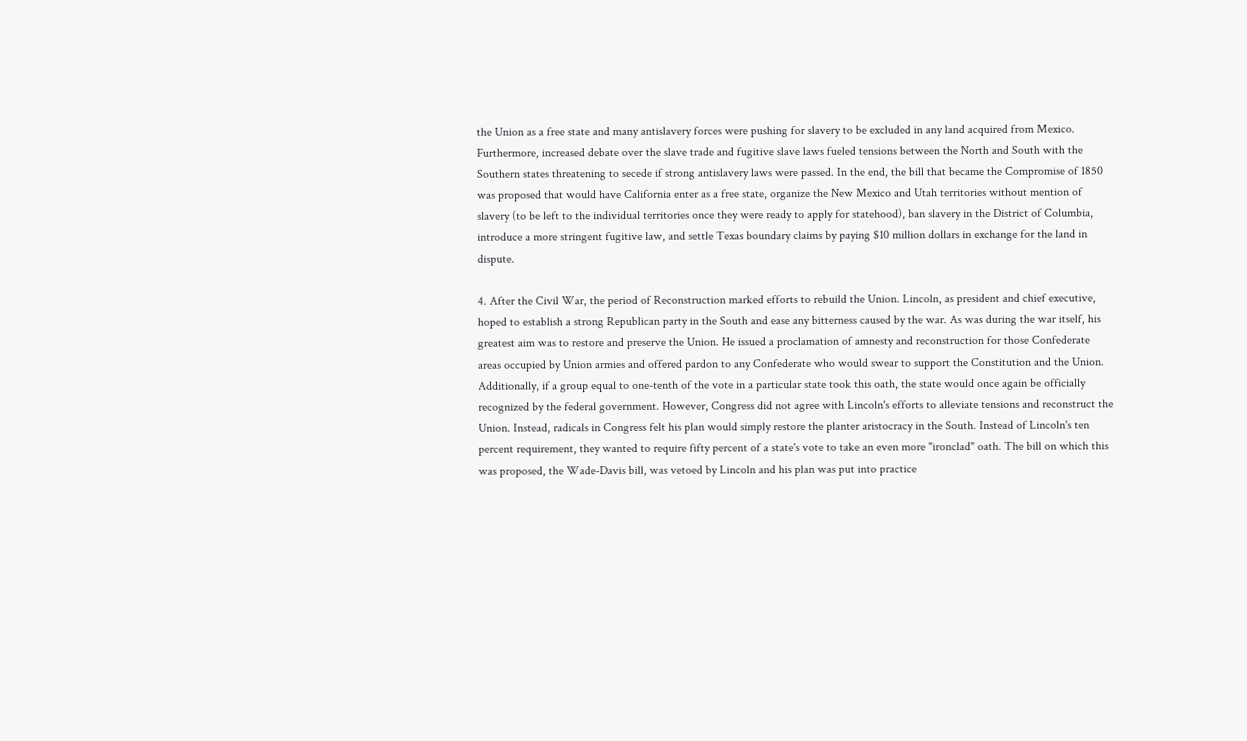the Union as a free state and many antislavery forces were pushing for slavery to be excluded in any land acquired from Mexico. Furthermore, increased debate over the slave trade and fugitive slave laws fueled tensions between the North and South with the Southern states threatening to secede if strong antislavery laws were passed. In the end, the bill that became the Compromise of 1850 was proposed that would have California enter as a free state, organize the New Mexico and Utah territories without mention of slavery (to be left to the individual territories once they were ready to apply for statehood), ban slavery in the District of Columbia, introduce a more stringent fugitive law, and settle Texas boundary claims by paying $10 million dollars in exchange for the land in dispute.

4. After the Civil War, the period of Reconstruction marked efforts to rebuild the Union. Lincoln, as president and chief executive, hoped to establish a strong Republican party in the South and ease any bitterness caused by the war. As was during the war itself, his greatest aim was to restore and preserve the Union. He issued a proclamation of amnesty and reconstruction for those Confederate areas occupied by Union armies and offered pardon to any Confederate who would swear to support the Constitution and the Union. Additionally, if a group equal to one-tenth of the vote in a particular state took this oath, the state would once again be officially recognized by the federal government. However, Congress did not agree with Lincoln's efforts to alleviate tensions and reconstruct the Union. Instead, radicals in Congress felt his plan would simply restore the planter aristocracy in the South. Instead of Lincoln's ten percent requirement, they wanted to require fifty percent of a state's vote to take an even more "ironclad" oath. The bill on which this was proposed, the Wade-Davis bill, was vetoed by Lincoln and his plan was put into practice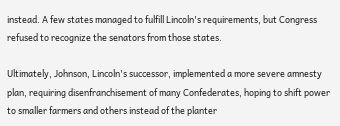instead. A few states managed to fulfill Lincoln's requirements, but Congress refused to recognize the senators from those states.

Ultimately, Johnson, Lincoln's successor, implemented a more severe amnesty plan, requiring disenfranchisement of many Confederates, hoping to shift power to smaller farmers and others instead of the planter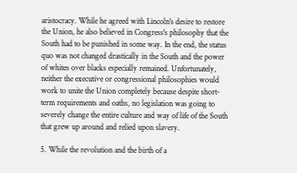aristocracy. While he agreed with Lincoln's desire to restore the Union, he also believed in Congress's philosophy that the South had to be punished in some way. In the end, the status quo was not changed drastically in the South and the power of whites over blacks especially remained. Unfortunately, neither the executive or congressional philosophies would work to unite the Union completely because despite short-term requirements and oaths, no legislation was going to severely change the entire culture and way of life of the South that grew up around and relied upon slavery.

5. While the revolution and the birth of a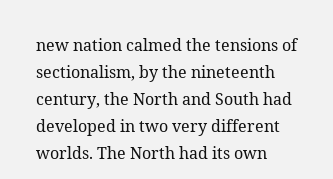new nation calmed the tensions of sectionalism, by the nineteenth century, the North and South had developed in two very different worlds. The North had its own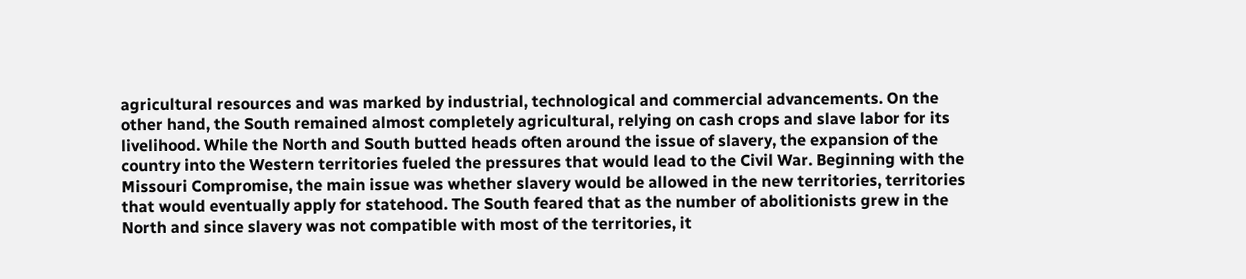agricultural resources and was marked by industrial, technological and commercial advancements. On the other hand, the South remained almost completely agricultural, relying on cash crops and slave labor for its livelihood. While the North and South butted heads often around the issue of slavery, the expansion of the country into the Western territories fueled the pressures that would lead to the Civil War. Beginning with the Missouri Compromise, the main issue was whether slavery would be allowed in the new territories, territories that would eventually apply for statehood. The South feared that as the number of abolitionists grew in the North and since slavery was not compatible with most of the territories, it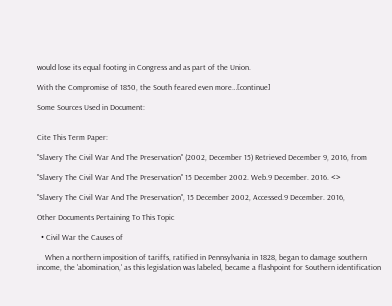would lose its equal footing in Congress and as part of the Union.

With the Compromise of 1850, the South feared even more…[continue]

Some Sources Used in Document:


Cite This Term Paper:

"Slavery The Civil War And The Preservation" (2002, December 15) Retrieved December 9, 2016, from

"Slavery The Civil War And The Preservation" 15 December 2002. Web.9 December. 2016. <>

"Slavery The Civil War And The Preservation", 15 December 2002, Accessed.9 December. 2016,

Other Documents Pertaining To This Topic

  • Civil War the Causes of

    When a northern imposition of tariffs, ratified in Pennsylvania in 1828, began to damage southern income, the 'abomination,' as this legislation was labeled, became a flashpoint for Southern identification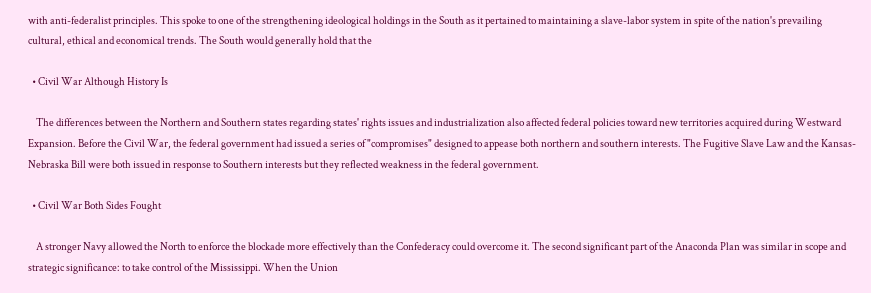with anti-federalist principles. This spoke to one of the strengthening ideological holdings in the South as it pertained to maintaining a slave-labor system in spite of the nation's prevailing cultural, ethical and economical trends. The South would generally hold that the

  • Civil War Although History Is

    The differences between the Northern and Southern states regarding states' rights issues and industrialization also affected federal policies toward new territories acquired during Westward Expansion. Before the Civil War, the federal government had issued a series of "compromises" designed to appease both northern and southern interests. The Fugitive Slave Law and the Kansas-Nebraska Bill were both issued in response to Southern interests but they reflected weakness in the federal government.

  • Civil War Both Sides Fought

    A stronger Navy allowed the North to enforce the blockade more effectively than the Confederacy could overcome it. The second significant part of the Anaconda Plan was similar in scope and strategic significance: to take control of the Mississippi. When the Union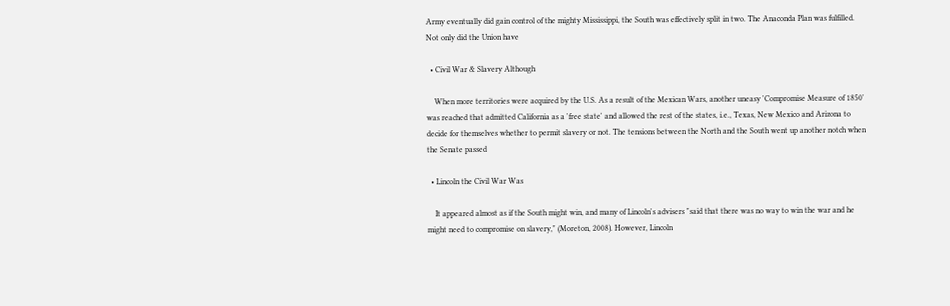Army eventually did gain control of the mighty Mississippi, the South was effectively split in two. The Anaconda Plan was fulfilled. Not only did the Union have

  • Civil War & Slavery Although

    When more territories were acquired by the U.S. As a result of the Mexican Wars, another uneasy 'Compromise Measure of 1850' was reached that admitted California as a 'free state' and allowed the rest of the states, i.e., Texas, New Mexico and Arizona to decide for themselves whether to permit slavery or not. The tensions between the North and the South went up another notch when the Senate passed

  • Lincoln the Civil War Was

    It appeared almost as if the South might win, and many of Lincoln's advisers "said that there was no way to win the war and he might need to compromise on slavery," (Moreton, 2008). However, Lincoln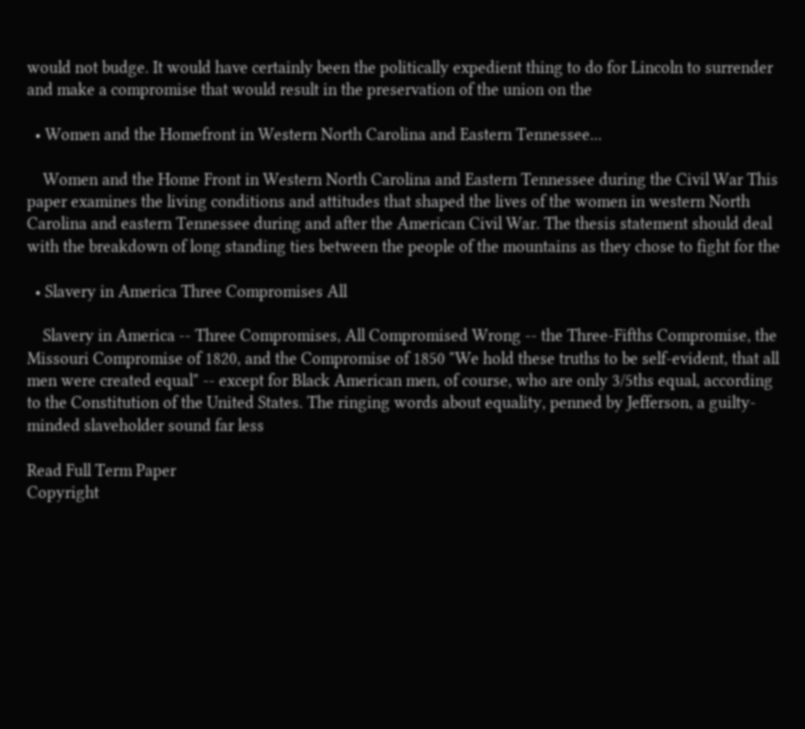would not budge. It would have certainly been the politically expedient thing to do for Lincoln to surrender and make a compromise that would result in the preservation of the union on the

  • Women and the Homefront in Western North Carolina and Eastern Tennessee...

    Women and the Home Front in Western North Carolina and Eastern Tennessee during the Civil War This paper examines the living conditions and attitudes that shaped the lives of the women in western North Carolina and eastern Tennessee during and after the American Civil War. The thesis statement should deal with the breakdown of long standing ties between the people of the mountains as they chose to fight for the

  • Slavery in America Three Compromises All

    Slavery in America -- Three Compromises, All Compromised Wrong -- the Three-Fifths Compromise, the Missouri Compromise of 1820, and the Compromise of 1850 "We hold these truths to be self-evident, that all men were created equal" -- except for Black American men, of course, who are only 3/5ths equal, according to the Constitution of the United States. The ringing words about equality, penned by Jefferson, a guilty-minded slaveholder sound far less

Read Full Term Paper
Copyright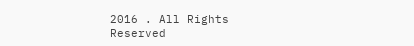2016 . All Rights Reserved